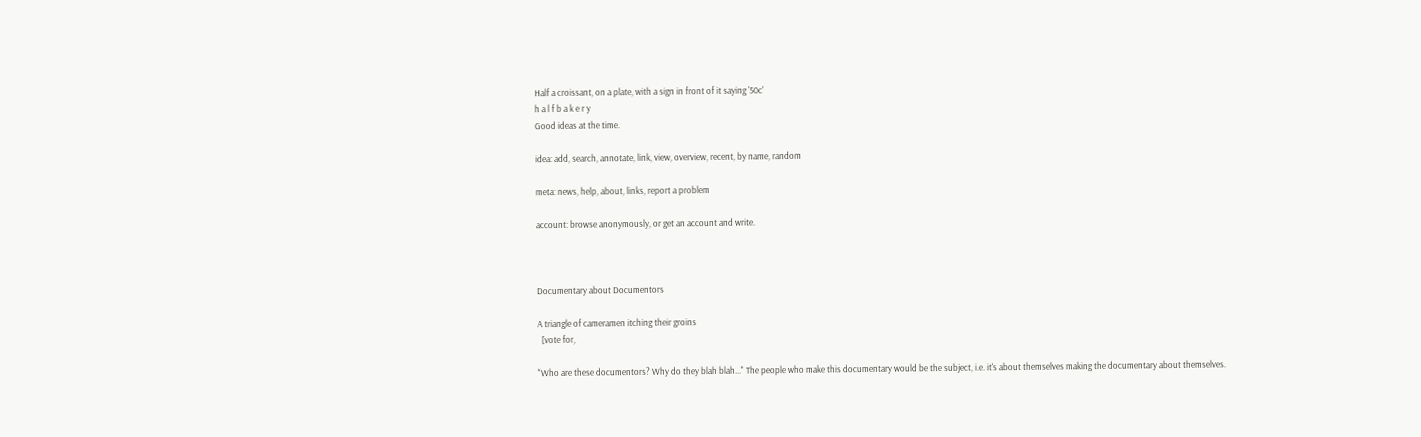Half a croissant, on a plate, with a sign in front of it saying '50c'
h a l f b a k e r y
Good ideas at the time.

idea: add, search, annotate, link, view, overview, recent, by name, random

meta: news, help, about, links, report a problem

account: browse anonymously, or get an account and write.



Documentary about Documentors

A triangle of cameramen itching their groins
  [vote for,

"Who are these documentors? Why do they blah blah..." The people who make this documentary would be the subject, i.e. it's about themselves making the documentary about themselves.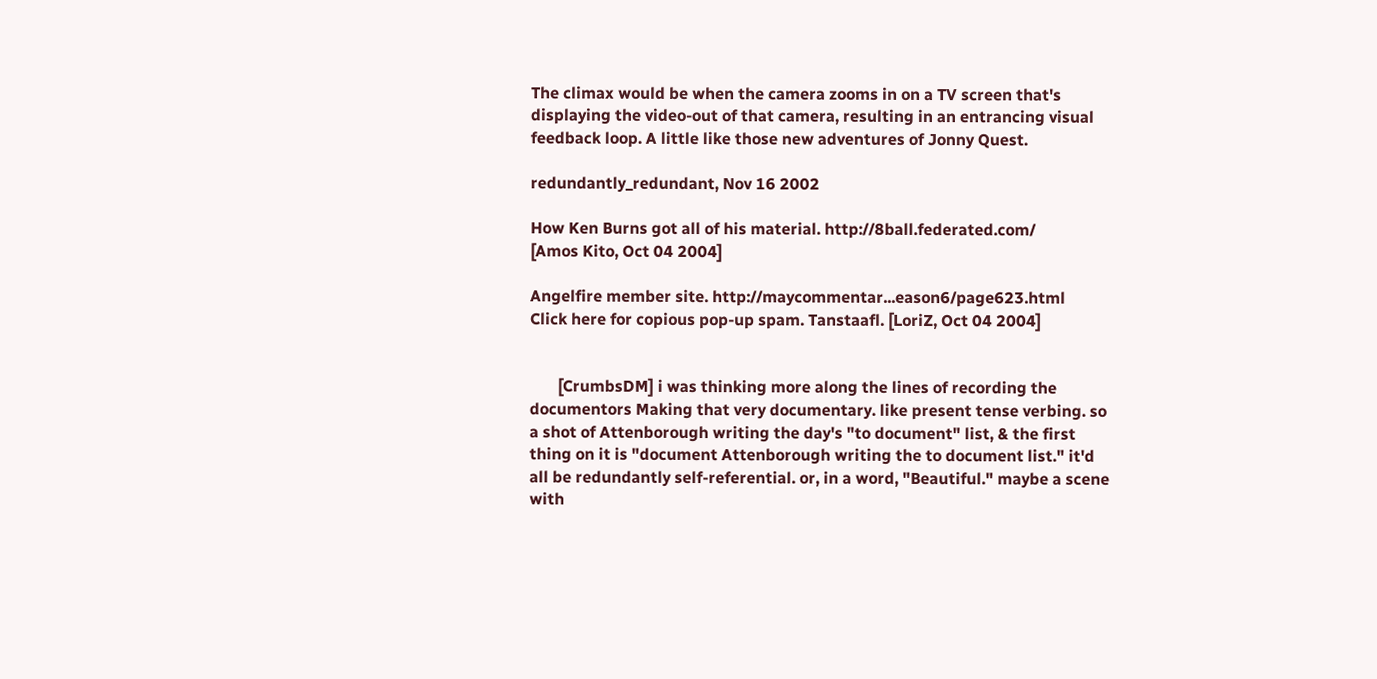The climax would be when the camera zooms in on a TV screen that's displaying the video-out of that camera, resulting in an entrancing visual feedback loop. A little like those new adventures of Jonny Quest.

redundantly_redundant, Nov 16 2002

How Ken Burns got all of his material. http://8ball.federated.com/
[Amos Kito, Oct 04 2004]

Angelfire member site. http://maycommentar...eason6/page623.html
Click here for copious pop-up spam. Tanstaafl. [LoriZ, Oct 04 2004]


       [CrumbsDM] i was thinking more along the lines of recording the documentors Making that very documentary. like present tense verbing. so a shot of Attenborough writing the day's "to document" list, & the first thing on it is "document Attenborough writing the to document list." it'd all be redundantly self-referential. or, in a word, "Beautiful." maybe a scene with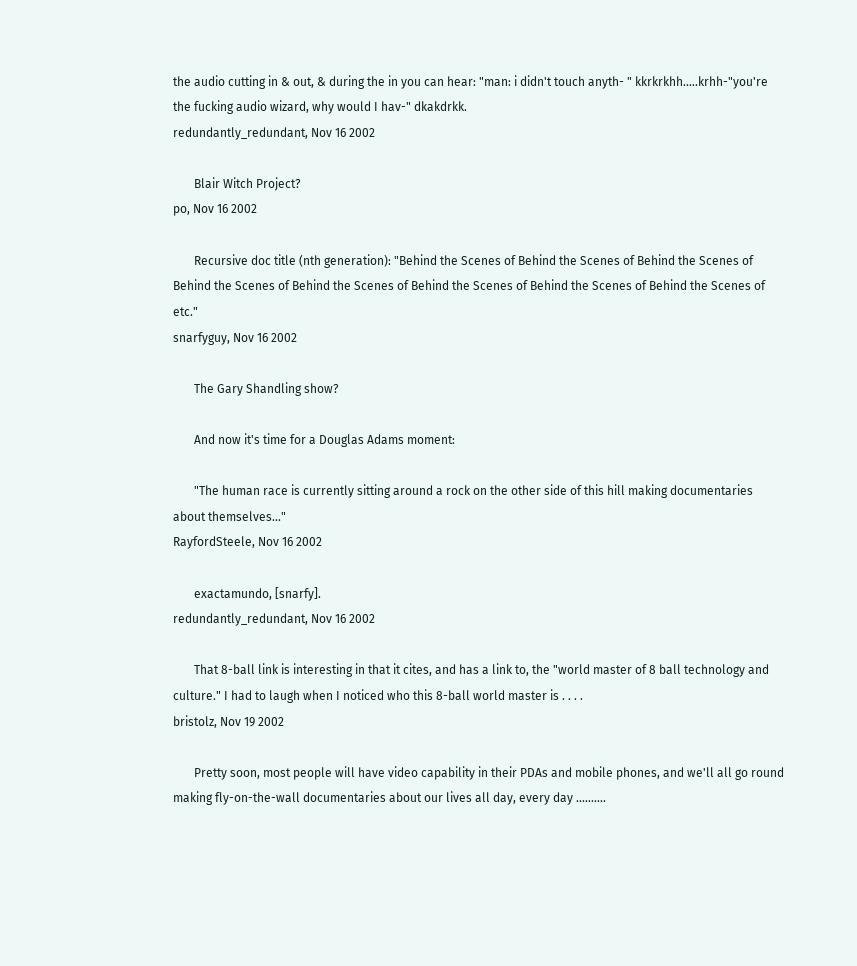the audio cutting in & out, & during the in you can hear: "man: i didn't touch anyth- " kkrkrkhh.....krhh-"you're the fucking audio wizard, why would I hav-" dkakdrkk.
redundantly_redundant, Nov 16 2002

       Blair Witch Project?
po, Nov 16 2002

       Recursive doc title (nth generation): "Behind the Scenes of Behind the Scenes of Behind the Scenes of Behind the Scenes of Behind the Scenes of Behind the Scenes of Behind the Scenes of Behind the Scenes of etc."
snarfyguy, Nov 16 2002

       The Gary Shandling show?

       And now it's time for a Douglas Adams moment:

       "The human race is currently sitting around a rock on the other side of this hill making documentaries about themselves..."
RayfordSteele, Nov 16 2002

       exactamundo, [snarfy].
redundantly_redundant, Nov 16 2002

       That 8-ball link is interesting in that it cites, and has a link to, the "world master of 8 ball technology and culture." I had to laugh when I noticed who this 8-ball world master is . . . .
bristolz, Nov 19 2002

       Pretty soon, most people will have video capability in their PDAs and mobile phones, and we'll all go round making fly-on-the-wall documentaries about our lives all day, every day ..........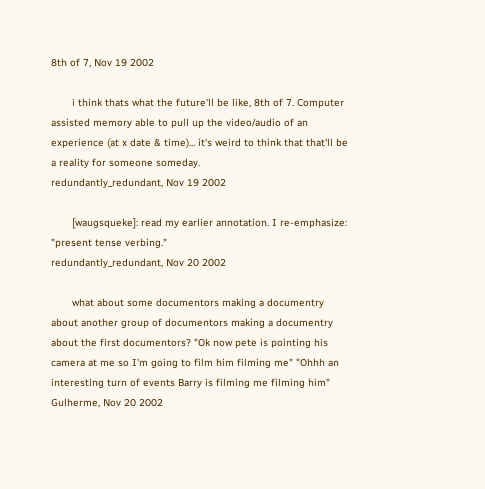8th of 7, Nov 19 2002

       i think thats what the future'll be like, 8th of 7. Computer assisted memory able to pull up the video/audio of an experience (at x date & time)... it's weird to think that that'll be a reality for someone someday.
redundantly_redundant, Nov 19 2002

       [waugsqueke]: read my earlier annotation. I re-emphasize: "present tense verbing."
redundantly_redundant, Nov 20 2002

       what about some documentors making a documentry about another group of documentors making a documentry about the first documentors? "Ok now pete is pointing his camera at me so I'm going to film him filming me" "Ohhh an interesting turn of events Barry is filming me filming him"
Gulherme, Nov 20 2002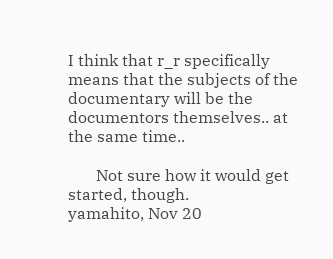I think that r_r specifically means that the subjects of the documentary will be the documentors themselves.. at the same time..

       Not sure how it would get started, though.
yamahito, Nov 20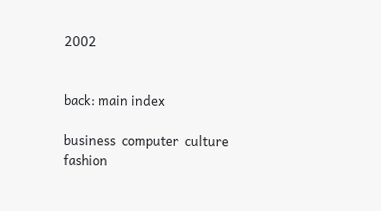2002


back: main index

business  computer  culture  fashion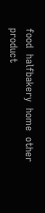food  halfbakery  home  other  product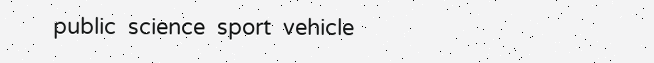public  science  sport  vehicle